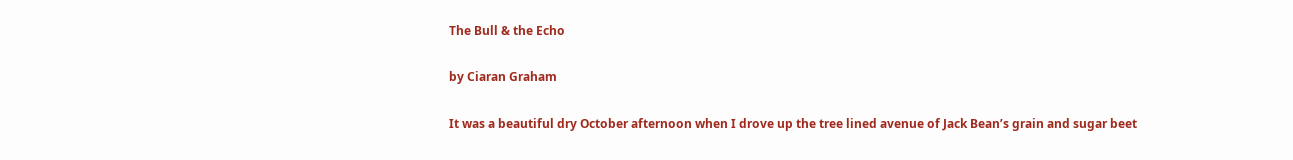The Bull & the Echo

by Ciaran Graham

It was a beautiful dry October afternoon when I drove up the tree lined avenue of Jack Bean’s grain and sugar beet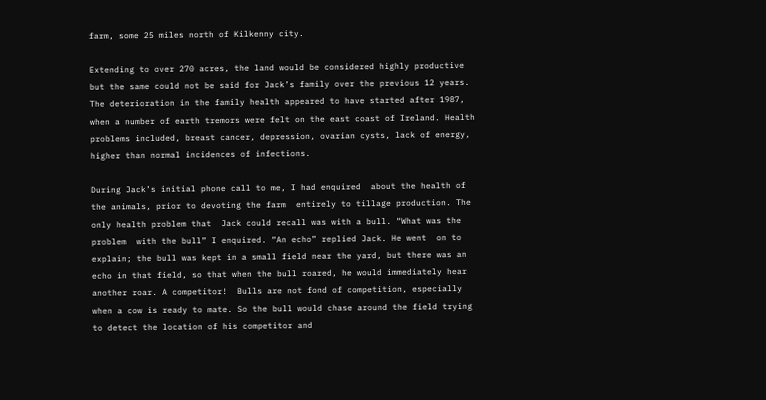farm, some 25 miles north of Kilkenny city.

Extending to over 270 acres, the land would be considered highly productive but the same could not be said for Jack’s family over the previous 12 years. The deterioration in the family health appeared to have started after 1987, when a number of earth tremors were felt on the east coast of Ireland. Health problems included, breast cancer, depression, ovarian cysts, lack of energy, higher than normal incidences of infections.

During Jack’s initial phone call to me, I had enquired  about the health of the animals, prior to devoting the farm  entirely to tillage production. The only health problem that  Jack could recall was with a bull. “What was the problem  with the bull” I enquired. “An echo” replied Jack. He went  on to explain; the bull was kept in a small field near the yard, but there was an echo in that field, so that when the bull roared, he would immediately hear another roar. A competitor!  Bulls are not fond of competition, especially when a cow is ready to mate. So the bull would chase around the field trying to detect the location of his competitor and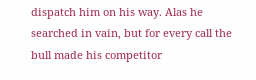dispatch him on his way. Alas he searched in vain, but for every call the bull made his competitor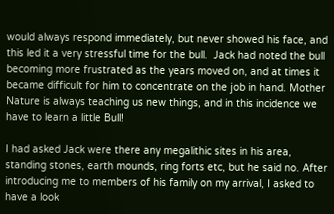would always respond immediately, but never showed his face, and this led it a very stressful time for the bull.  Jack had noted the bull becoming more frustrated as the years moved on, and at times it became difficult for him to concentrate on the job in hand. Mother Nature is always teaching us new things, and in this incidence we have to learn a little Bull!

I had asked Jack were there any megalithic sites in his area, standing stones, earth mounds, ring forts etc, but he said no. After introducing me to members of his family on my arrival, I asked to have a look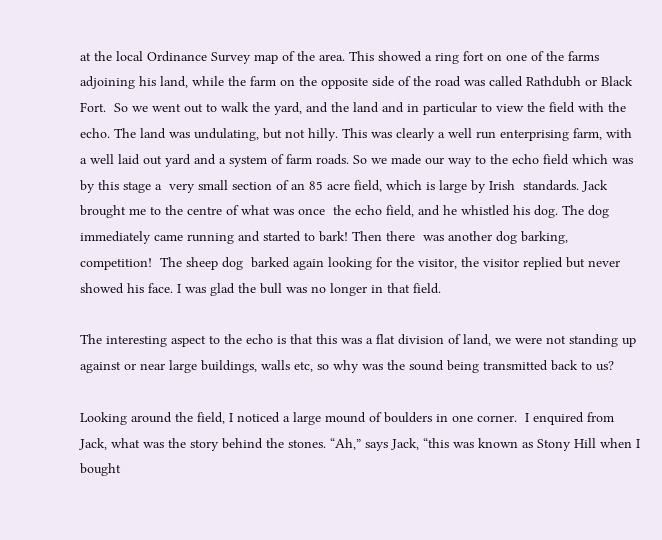at the local Ordinance Survey map of the area. This showed a ring fort on one of the farms adjoining his land, while the farm on the opposite side of the road was called Rathdubh or Black Fort.  So we went out to walk the yard, and the land and in particular to view the field with the echo. The land was undulating, but not hilly. This was clearly a well run enterprising farm, with a well laid out yard and a system of farm roads. So we made our way to the echo field which was by this stage a  very small section of an 85 acre field, which is large by Irish  standards. Jack brought me to the centre of what was once  the echo field, and he whistled his dog. The dog  immediately came running and started to bark! Then there  was another dog barking,  competition!  The sheep dog  barked again looking for the visitor, the visitor replied but never showed his face. I was glad the bull was no longer in that field.

The interesting aspect to the echo is that this was a flat division of land, we were not standing up against or near large buildings, walls etc, so why was the sound being transmitted back to us?

Looking around the field, I noticed a large mound of boulders in one corner.  I enquired from Jack, what was the story behind the stones. “Ah,” says Jack, “this was known as Stony Hill when I bought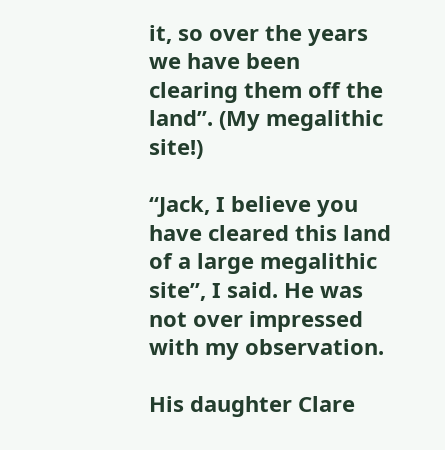it, so over the years we have been clearing them off the land”. (My megalithic site!)

“Jack, I believe you have cleared this land of a large megalithic site”, I said. He was not over impressed with my observation.

His daughter Clare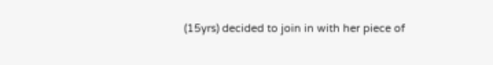(15yrs) decided to join in with her piece of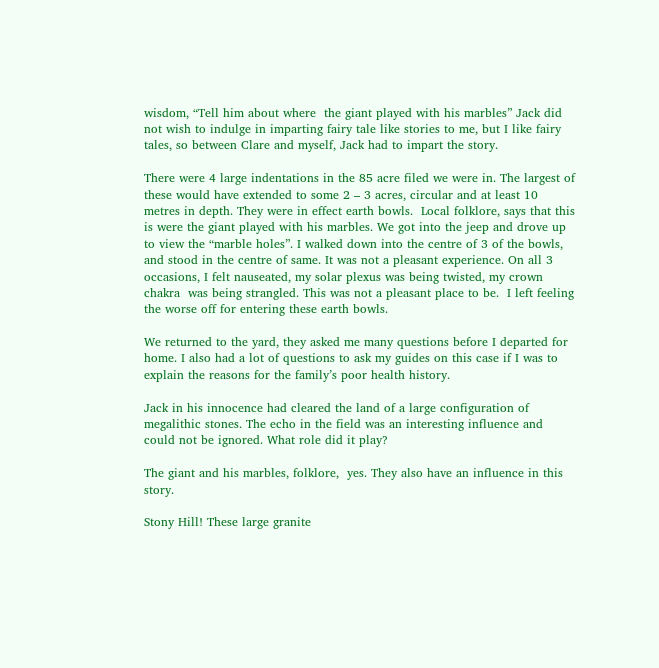wisdom, “Tell him about where  the giant played with his marbles” Jack did not wish to indulge in imparting fairy tale like stories to me, but I like fairy tales, so between Clare and myself, Jack had to impart the story.

There were 4 large indentations in the 85 acre filed we were in. The largest of these would have extended to some 2 – 3 acres, circular and at least 10 metres in depth. They were in effect earth bowls.  Local folklore, says that this is were the giant played with his marbles. We got into the jeep and drove up to view the “marble holes”. I walked down into the centre of 3 of the bowls, and stood in the centre of same. It was not a pleasant experience. On all 3 occasions, I felt nauseated, my solar plexus was being twisted, my crown chakra  was being strangled. This was not a pleasant place to be.  I left feeling the worse off for entering these earth bowls.

We returned to the yard, they asked me many questions before I departed for home. I also had a lot of questions to ask my guides on this case if I was to explain the reasons for the family’s poor health history.

Jack in his innocence had cleared the land of a large configuration of megalithic stones. The echo in the field was an interesting influence and could not be ignored. What role did it play?

The giant and his marbles, folklore,  yes. They also have an influence in this story.

Stony Hill! These large granite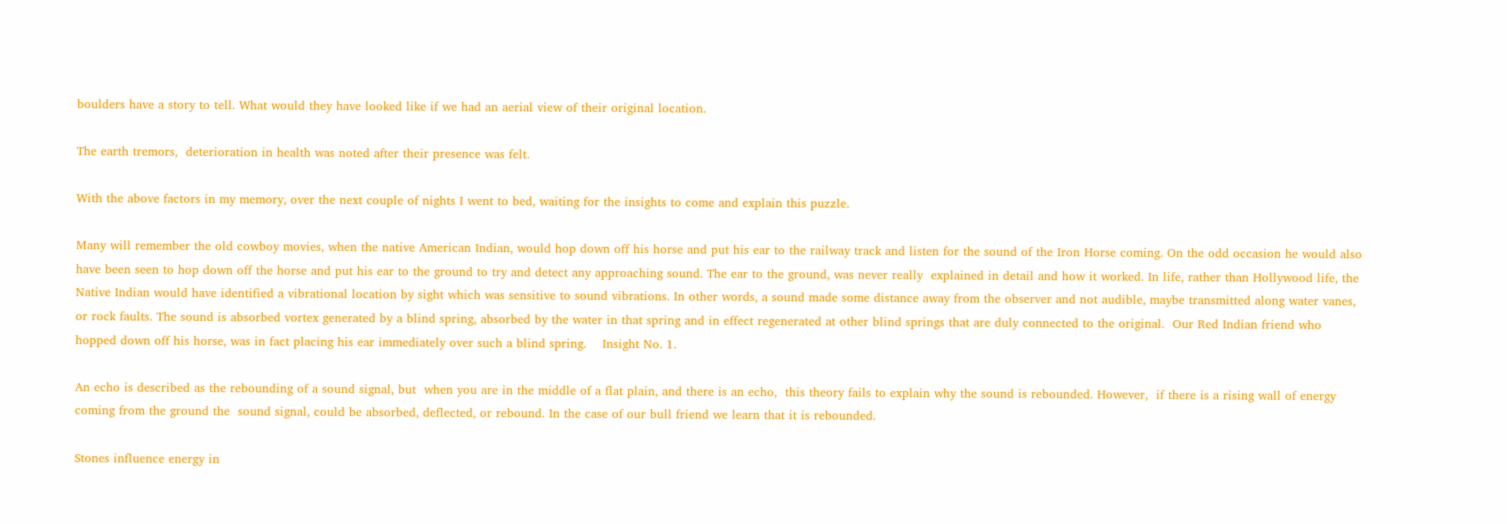boulders have a story to tell. What would they have looked like if we had an aerial view of their original location.

The earth tremors,  deterioration in health was noted after their presence was felt.

With the above factors in my memory, over the next couple of nights I went to bed, waiting for the insights to come and explain this puzzle.

Many will remember the old cowboy movies, when the native American Indian, would hop down off his horse and put his ear to the railway track and listen for the sound of the Iron Horse coming. On the odd occasion he would also have been seen to hop down off the horse and put his ear to the ground to try and detect any approaching sound. The ear to the ground, was never really  explained in detail and how it worked. In life, rather than Hollywood life, the Native Indian would have identified a vibrational location by sight which was sensitive to sound vibrations. In other words, a sound made some distance away from the observer and not audible, maybe transmitted along water vanes, or rock faults. The sound is absorbed vortex generated by a blind spring, absorbed by the water in that spring and in effect regenerated at other blind springs that are duly connected to the original.  Our Red Indian friend who hopped down off his horse, was in fact placing his ear immediately over such a blind spring.    Insight No. 1.

An echo is described as the rebounding of a sound signal, but  when you are in the middle of a flat plain, and there is an echo,  this theory fails to explain why the sound is rebounded. However,  if there is a rising wall of energy coming from the ground the  sound signal, could be absorbed, deflected, or rebound. In the case of our bull friend we learn that it is rebounded.

Stones influence energy in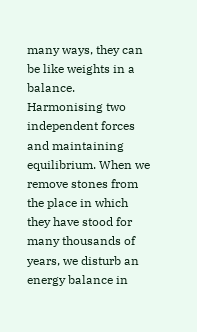many ways, they can be like weights in a balance. Harmonising two independent forces and maintaining equilibrium. When we remove stones from the place in which they have stood for many thousands of years, we disturb an energy balance in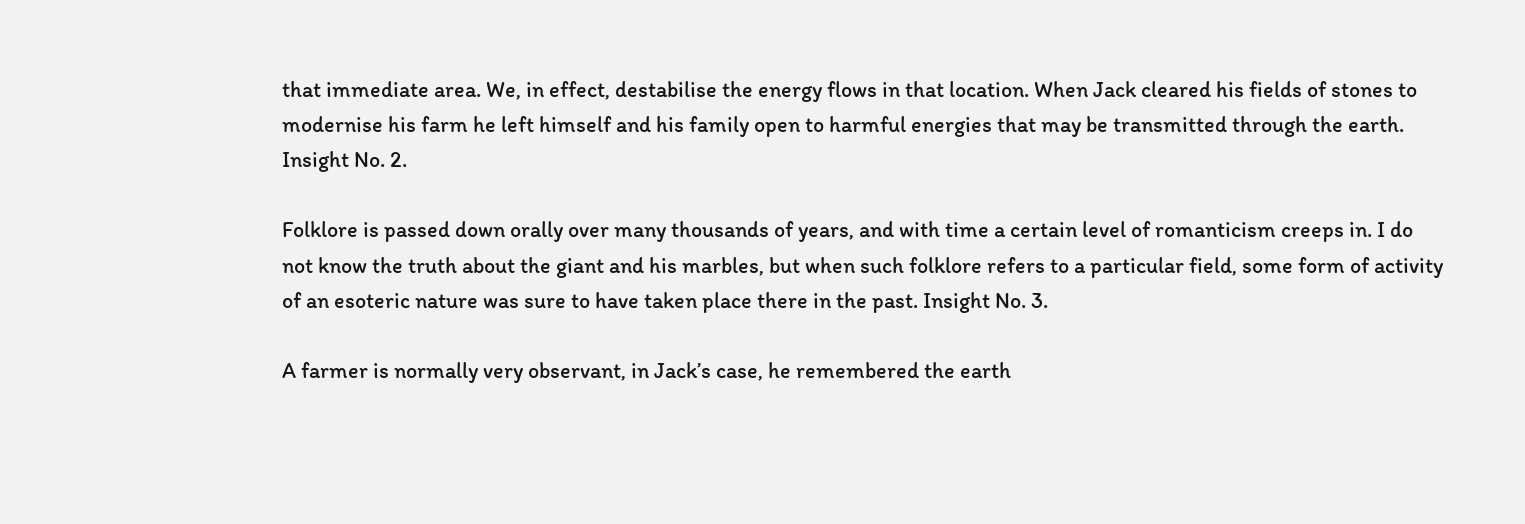that immediate area. We, in effect, destabilise the energy flows in that location. When Jack cleared his fields of stones to modernise his farm he left himself and his family open to harmful energies that may be transmitted through the earth. Insight No. 2.

Folklore is passed down orally over many thousands of years, and with time a certain level of romanticism creeps in. I do not know the truth about the giant and his marbles, but when such folklore refers to a particular field, some form of activity of an esoteric nature was sure to have taken place there in the past. Insight No. 3.

A farmer is normally very observant, in Jack’s case, he remembered the earth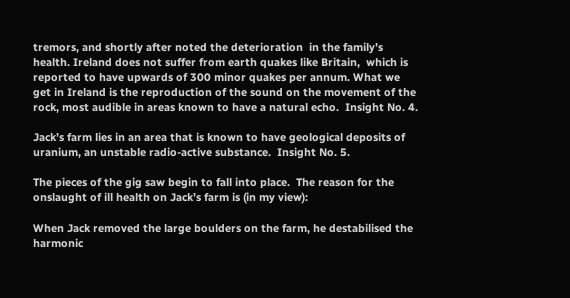tremors, and shortly after noted the deterioration  in the family’s health. Ireland does not suffer from earth quakes like Britain,  which is reported to have upwards of 300 minor quakes per annum. What we get in Ireland is the reproduction of the sound on the movement of the rock, most audible in areas known to have a natural echo.  Insight No. 4.

Jack’s farm lies in an area that is known to have geological deposits of uranium, an unstable radio-active substance.  Insight No. 5.

The pieces of the gig saw begin to fall into place.  The reason for the onslaught of ill health on Jack’s farm is (in my view):

When Jack removed the large boulders on the farm, he destabilised the harmonic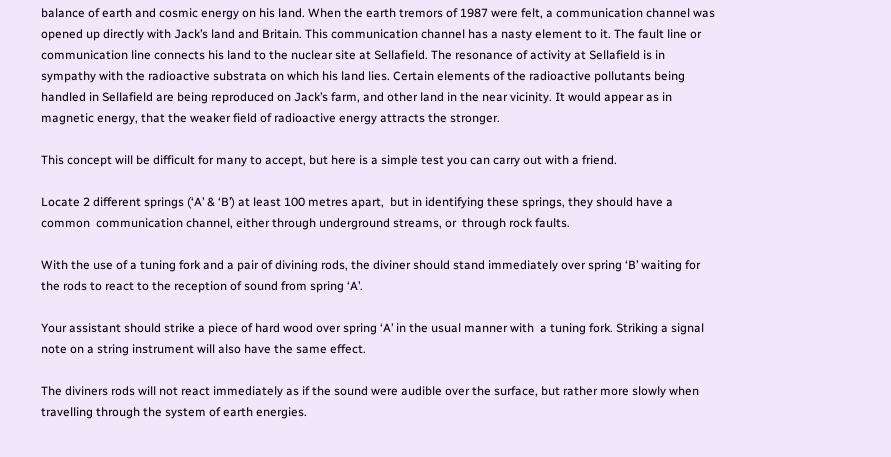balance of earth and cosmic energy on his land. When the earth tremors of 1987 were felt, a communication channel was opened up directly with Jack’s land and Britain. This communication channel has a nasty element to it. The fault line or communication line connects his land to the nuclear site at Sellafield. The resonance of activity at Sellafield is in sympathy with the radioactive substrata on which his land lies. Certain elements of the radioactive pollutants being handled in Sellafield are being reproduced on Jack’s farm, and other land in the near vicinity. It would appear as in magnetic energy, that the weaker field of radioactive energy attracts the stronger.

This concept will be difficult for many to accept, but here is a simple test you can carry out with a friend.

Locate 2 different springs (‘A’ & ‘B’) at least 100 metres apart,  but in identifying these springs, they should have a common  communication channel, either through underground streams, or  through rock faults.

With the use of a tuning fork and a pair of divining rods, the diviner should stand immediately over spring ‘B’ waiting for the rods to react to the reception of sound from spring ‘A’.

Your assistant should strike a piece of hard wood over spring ‘A’ in the usual manner with  a tuning fork. Striking a signal note on a string instrument will also have the same effect.

The diviners rods will not react immediately as if the sound were audible over the surface, but rather more slowly when travelling through the system of earth energies.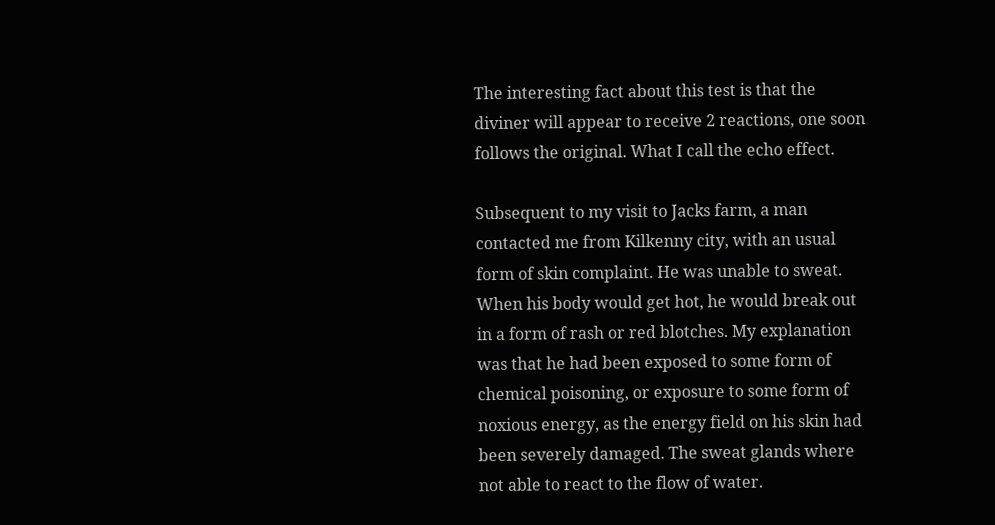The interesting fact about this test is that the diviner will appear to receive 2 reactions, one soon follows the original. What I call the echo effect.

Subsequent to my visit to Jacks farm, a man contacted me from Kilkenny city, with an usual form of skin complaint. He was unable to sweat. When his body would get hot, he would break out in a form of rash or red blotches. My explanation was that he had been exposed to some form of chemical poisoning, or exposure to some form of noxious energy, as the energy field on his skin had been severely damaged. The sweat glands where not able to react to the flow of water.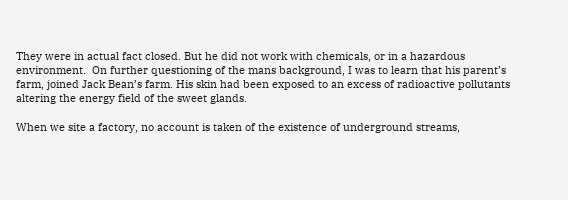They were in actual fact closed. But he did not work with chemicals, or in a hazardous environment.  On further questioning of the mans background, I was to learn that his parent’s farm, joined Jack Bean’s farm. His skin had been exposed to an excess of radioactive pollutants altering the energy field of the sweet glands.

When we site a factory, no account is taken of the existence of underground streams,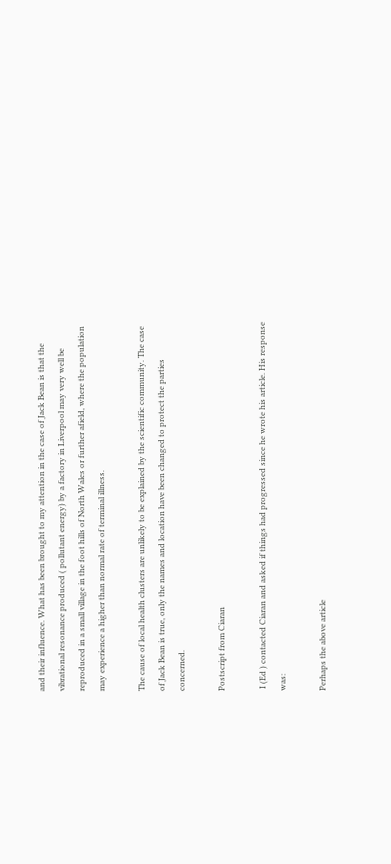and their influence. What has been brought to my attention in the case of Jack Bean is that the vibrational resonance produced ( pollutant energy) by a factory in Liverpool may very well be reproduced in a small village in the foot hills of North Wales or further afield, where the population may experience a higher than normal rate of terminal illness.

The cause of local health clusters are unlikely to be explained by the scientific community. The case of Jack Bean is true, only the names and location have been changed to protect the parties concerned.

Postscript from Ciaran

 I (Ed ) contacted Ciaran and asked if things had progressed since he wrote his article. His response was:

Perhaps the above article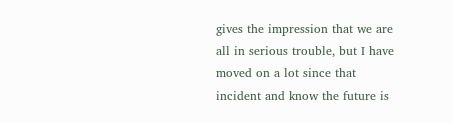gives the impression that we are all in serious trouble, but I have moved on a lot since that incident and know the future is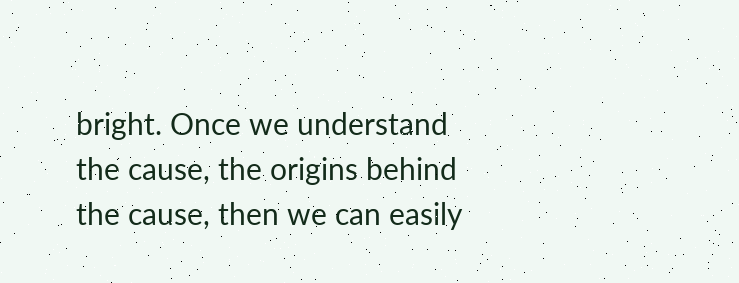bright. Once we understand the cause, the origins behind the cause, then we can easily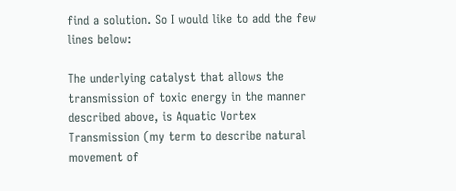find a solution. So I would like to add the few lines below:

The underlying catalyst that allows the transmission of toxic energy in the manner described above, is Aquatic Vortex Transmission (my term to describe natural movement of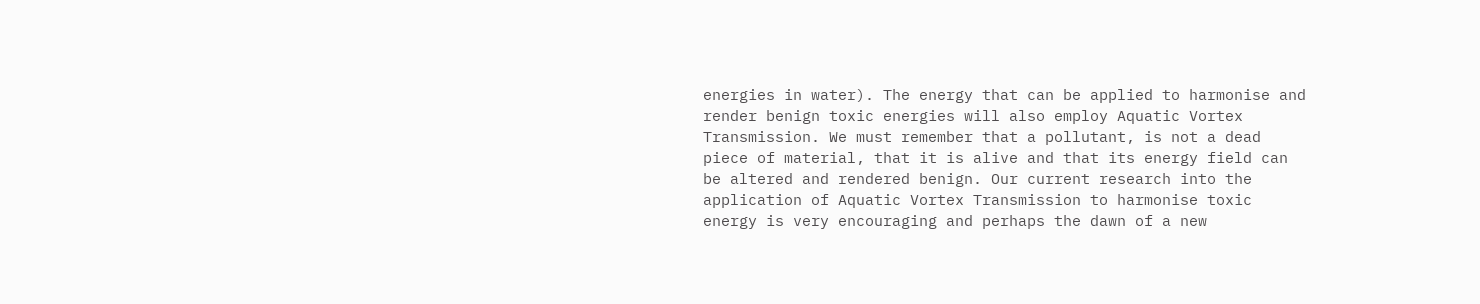energies in water). The energy that can be applied to harmonise and render benign toxic energies will also employ Aquatic Vortex Transmission. We must remember that a pollutant, is not a dead piece of material, that it is alive and that its energy field can be altered and rendered benign. Our current research into the application of Aquatic Vortex Transmission to harmonise toxic energy is very encouraging and perhaps the dawn of a new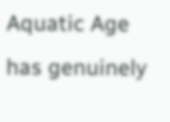Aquatic Age has genuinely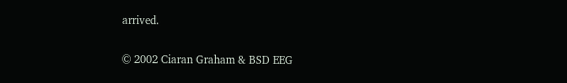arrived.

© 2002 Ciaran Graham & BSD EEG